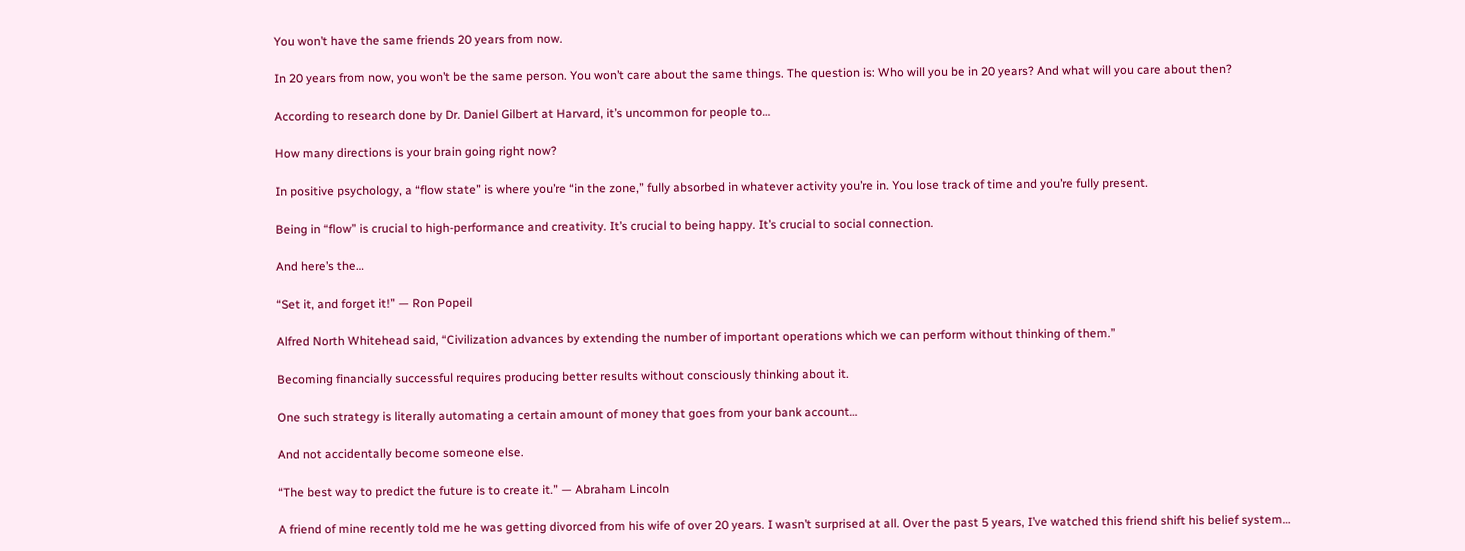You won’t have the same friends 20 years from now.

In 20 years from now, you won’t be the same person. You won’t care about the same things. The question is: Who will you be in 20 years? And what will you care about then?

According to research done by Dr. Daniel Gilbert at Harvard, it’s uncommon for people to…

How many directions is your brain going right now?

In positive psychology, a “flow state” is where you’re “in the zone,” fully absorbed in whatever activity you’re in. You lose track of time and you’re fully present.

Being in “flow” is crucial to high-performance and creativity. It’s crucial to being happy. It’s crucial to social connection.

And here’s the…

“Set it, and forget it!” — Ron Popeil

Alfred North Whitehead said, “Civilization advances by extending the number of important operations which we can perform without thinking of them.”

Becoming financially successful requires producing better results without consciously thinking about it.

One such strategy is literally automating a certain amount of money that goes from your bank account…

And not accidentally become someone else.

“The best way to predict the future is to create it.” — Abraham Lincoln

A friend of mine recently told me he was getting divorced from his wife of over 20 years. I wasn’t surprised at all. Over the past 5 years, I’ve watched this friend shift his belief system…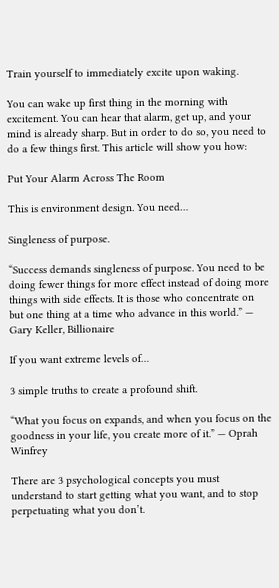Train yourself to immediately excite upon waking.

You can wake up first thing in the morning with excitement. You can hear that alarm, get up, and your mind is already sharp. But in order to do so, you need to do a few things first. This article will show you how:

Put Your Alarm Across The Room

This is environment design. You need…

Singleness of purpose.

“Success demands singleness of purpose. You need to be doing fewer things for more effect instead of doing more things with side effects. It is those who concentrate on but one thing at a time who advance in this world.” — Gary Keller, Billionaire

If you want extreme levels of…

3 simple truths to create a profound shift.

“What you focus on expands, and when you focus on the goodness in your life, you create more of it.” — Oprah Winfrey

There are 3 psychological concepts you must understand to start getting what you want, and to stop perpetuating what you don’t.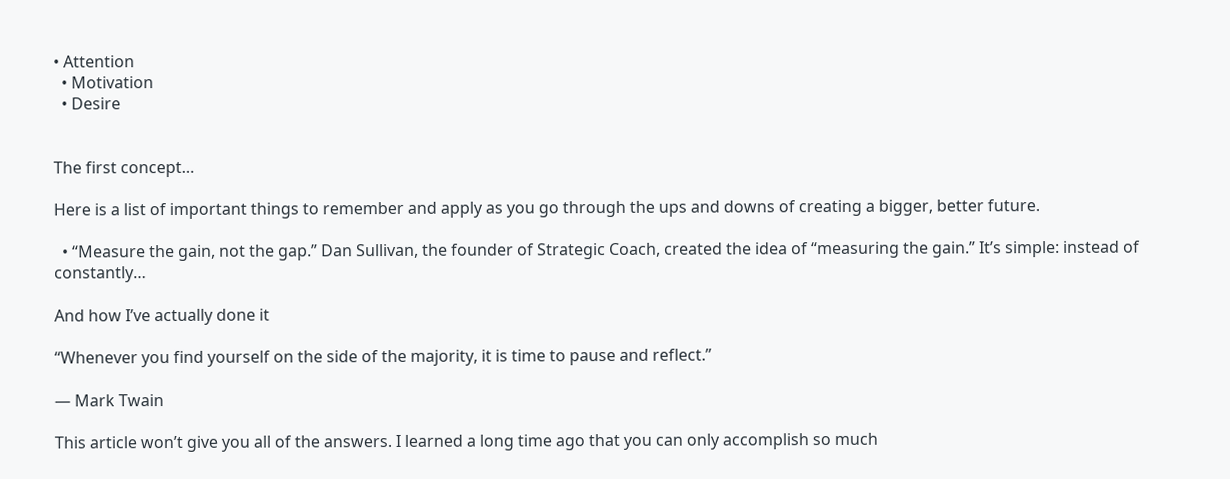• Attention
  • Motivation
  • Desire


The first concept…

Here is a list of important things to remember and apply as you go through the ups and downs of creating a bigger, better future.

  • “Measure the gain, not the gap.” Dan Sullivan, the founder of Strategic Coach, created the idea of “measuring the gain.” It’s simple: instead of constantly…

And how I’ve actually done it

“Whenever you find yourself on the side of the majority, it is time to pause and reflect.”

— Mark Twain

This article won’t give you all of the answers. I learned a long time ago that you can only accomplish so much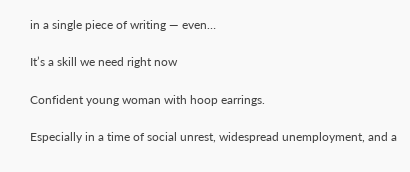in a single piece of writing — even…

It’s a skill we need right now

Confident young woman with hoop earrings.

Especially in a time of social unrest, widespread unemployment, and a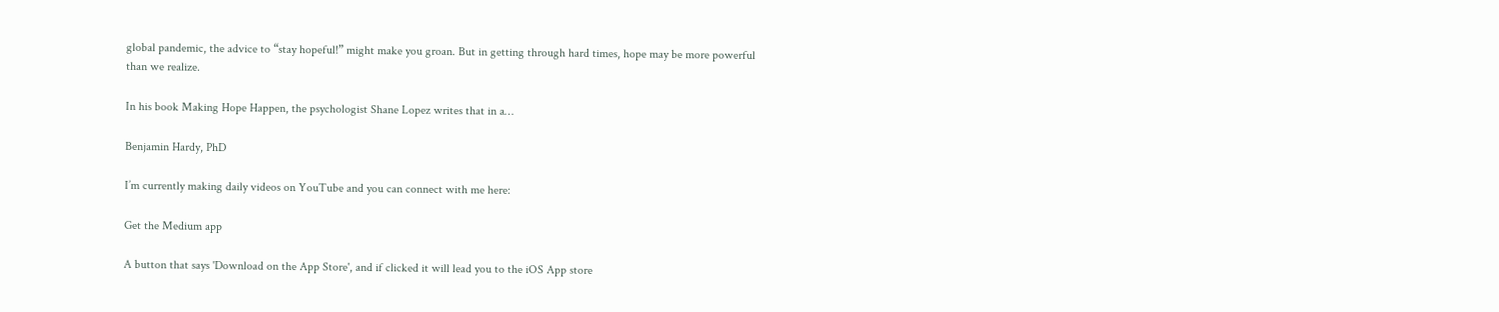global pandemic, the advice to “stay hopeful!” might make you groan. But in getting through hard times, hope may be more powerful than we realize.

In his book Making Hope Happen, the psychologist Shane Lopez writes that in a…

Benjamin Hardy, PhD

I’m currently making daily videos on YouTube and you can connect with me here:

Get the Medium app

A button that says 'Download on the App Store', and if clicked it will lead you to the iOS App store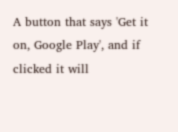A button that says 'Get it on, Google Play', and if clicked it will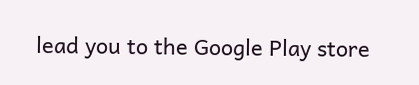lead you to the Google Play store